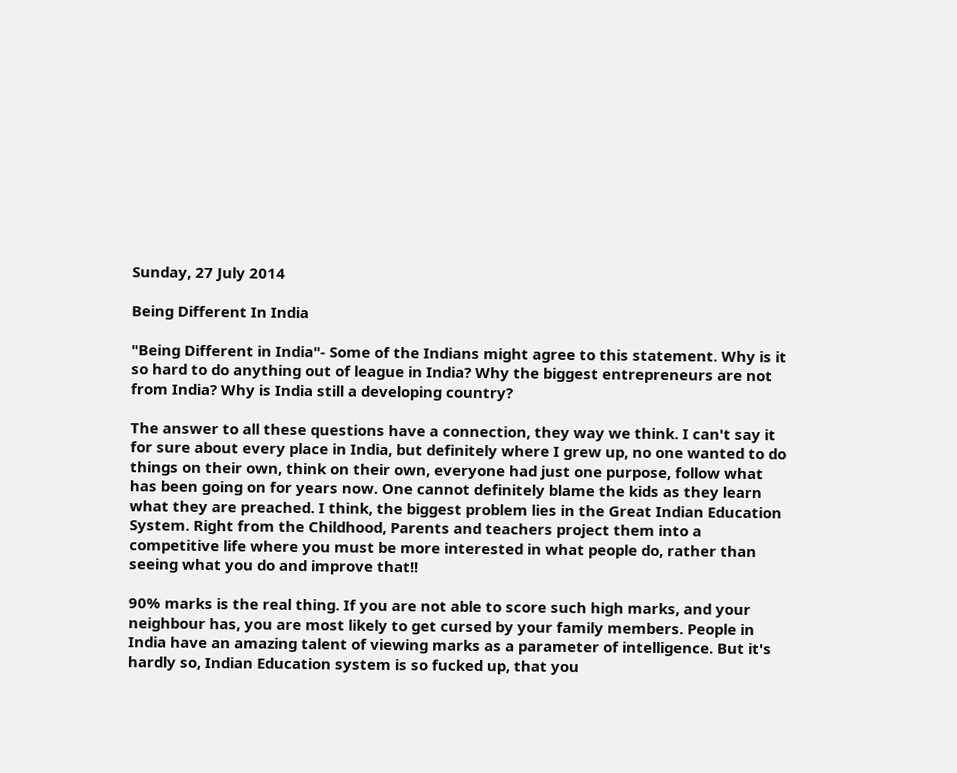Sunday, 27 July 2014

Being Different In India

"Being Different in India"- Some of the Indians might agree to this statement. Why is it so hard to do anything out of league in India? Why the biggest entrepreneurs are not from India? Why is India still a developing country?

The answer to all these questions have a connection, they way we think. I can't say it for sure about every place in India, but definitely where I grew up, no one wanted to do things on their own, think on their own, everyone had just one purpose, follow what has been going on for years now. One cannot definitely blame the kids as they learn what they are preached. I think, the biggest problem lies in the Great Indian Education System. Right from the Childhood, Parents and teachers project them into a competitive life where you must be more interested in what people do, rather than seeing what you do and improve that!!

90% marks is the real thing. If you are not able to score such high marks, and your neighbour has, you are most likely to get cursed by your family members. People in India have an amazing talent of viewing marks as a parameter of intelligence. But it's hardly so, Indian Education system is so fucked up, that you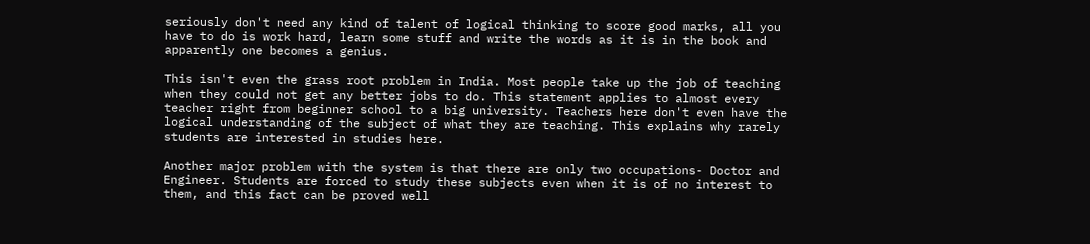seriously don't need any kind of talent of logical thinking to score good marks, all you have to do is work hard, learn some stuff and write the words as it is in the book and apparently one becomes a genius.

This isn't even the grass root problem in India. Most people take up the job of teaching when they could not get any better jobs to do. This statement applies to almost every teacher right from beginner school to a big university. Teachers here don't even have the logical understanding of the subject of what they are teaching. This explains why rarely students are interested in studies here.

Another major problem with the system is that there are only two occupations- Doctor and Engineer. Students are forced to study these subjects even when it is of no interest to them, and this fact can be proved well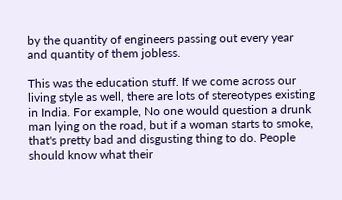by the quantity of engineers passing out every year and quantity of them jobless.

This was the education stuff. If we come across our living style as well, there are lots of stereotypes existing in India. For example, No one would question a drunk man lying on the road, but if a woman starts to smoke, that's pretty bad and disgusting thing to do. People should know what their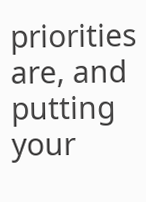priorities are, and putting your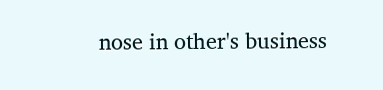nose in other's business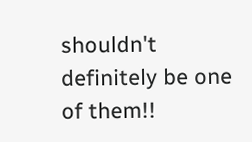shouldn't definitely be one of them!!